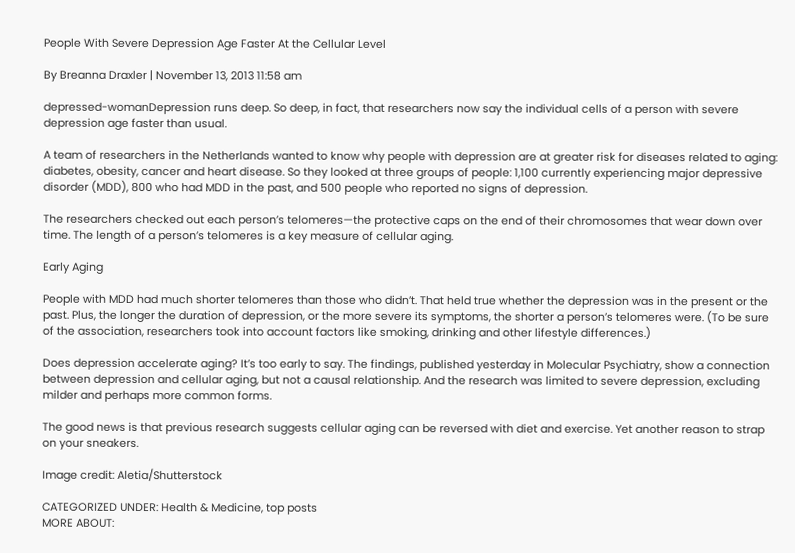People With Severe Depression Age Faster At the Cellular Level

By Breanna Draxler | November 13, 2013 11:58 am

depressed-womanDepression runs deep. So deep, in fact, that researchers now say the individual cells of a person with severe depression age faster than usual.

A team of researchers in the Netherlands wanted to know why people with depression are at greater risk for diseases related to aging: diabetes, obesity, cancer and heart disease. So they looked at three groups of people: 1,100 currently experiencing major depressive disorder (MDD), 800 who had MDD in the past, and 500 people who reported no signs of depression.

The researchers checked out each person’s telomeres—the protective caps on the end of their chromosomes that wear down over time. The length of a person’s telomeres is a key measure of cellular aging.

Early Aging

People with MDD had much shorter telomeres than those who didn’t. That held true whether the depression was in the present or the past. Plus, the longer the duration of depression, or the more severe its symptoms, the shorter a person’s telomeres were. (To be sure of the association, researchers took into account factors like smoking, drinking and other lifestyle differences.)

Does depression accelerate aging? It’s too early to say. The findings, published yesterday in Molecular Psychiatry, show a connection between depression and cellular aging, but not a causal relationship. And the research was limited to severe depression, excluding milder and perhaps more common forms.

The good news is that previous research suggests cellular aging can be reversed with diet and exercise. Yet another reason to strap on your sneakers.

Image credit: Aletia/Shutterstock

CATEGORIZED UNDER: Health & Medicine, top posts
MORE ABOUT: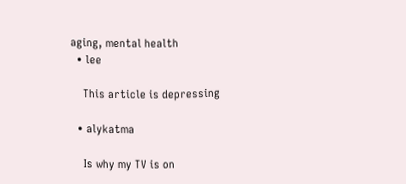aging, mental health
  • lee

    This article is depressing

  • alykatma

    Is why my TV is on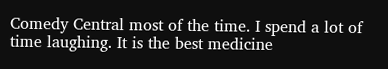Comedy Central most of the time. I spend a lot of time laughing. It is the best medicine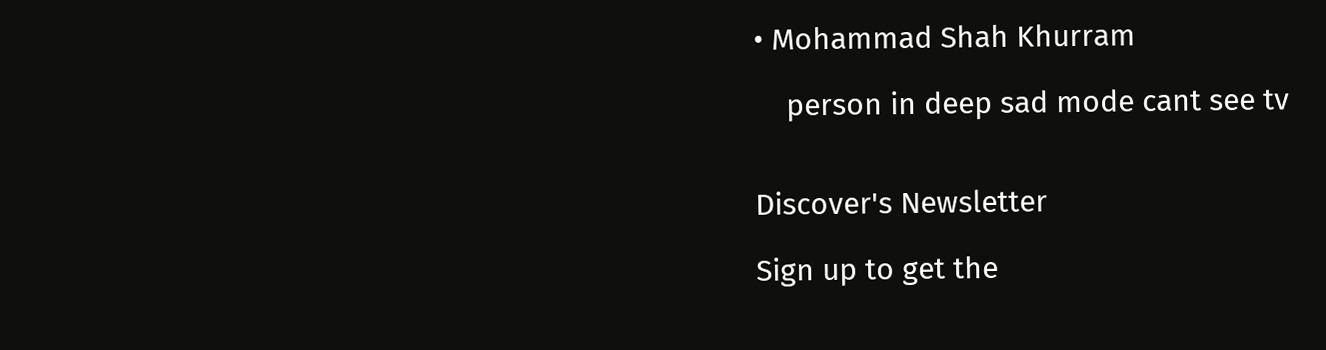• Mohammad Shah Khurram

    person in deep sad mode cant see tv


Discover's Newsletter

Sign up to get the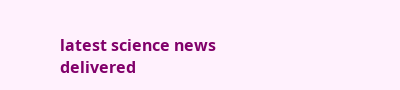latest science news delivered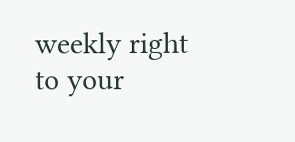weekly right to your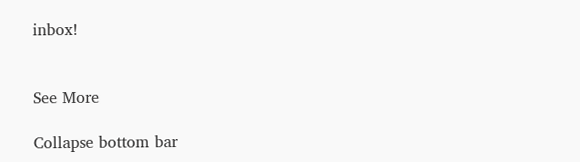inbox!


See More

Collapse bottom bar